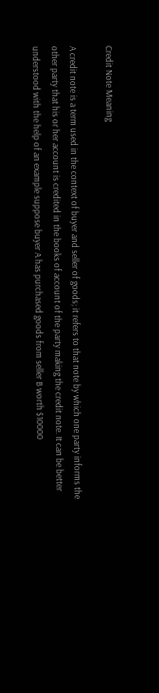Credit Note Meaning

A credit note is a term used in the context of buyer and seller of goods; it refers to that note by which one party informs the other party that his or her account is credited in the books of account of the party making the credit note. It can be better understood with the help of an example suppose buyer A has purchased goods from seller B worth $10000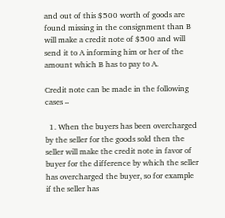and out of this $500 worth of goods are found missing in the consignment than B will make a credit note of $500 and will send it to A informing him or her of the amount which B has to pay to A.

Credit note can be made in the following cases –

  1. When the buyers has been overcharged by the seller for the goods sold then the seller will make the credit note in favor of buyer for the difference by which the seller has overcharged the buyer, so for example if the seller has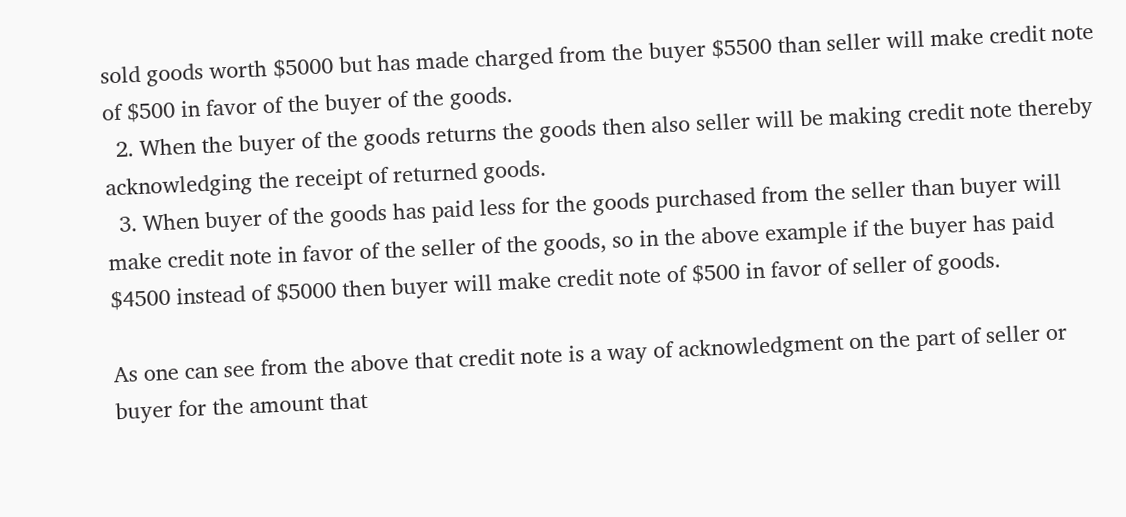sold goods worth $5000 but has made charged from the buyer $5500 than seller will make credit note of $500 in favor of the buyer of the goods.
  2. When the buyer of the goods returns the goods then also seller will be making credit note thereby acknowledging the receipt of returned goods.
  3. When buyer of the goods has paid less for the goods purchased from the seller than buyer will make credit note in favor of the seller of the goods, so in the above example if the buyer has paid $4500 instead of $5000 then buyer will make credit note of $500 in favor of seller of goods.

As one can see from the above that credit note is a way of acknowledgment on the part of seller or buyer for the amount that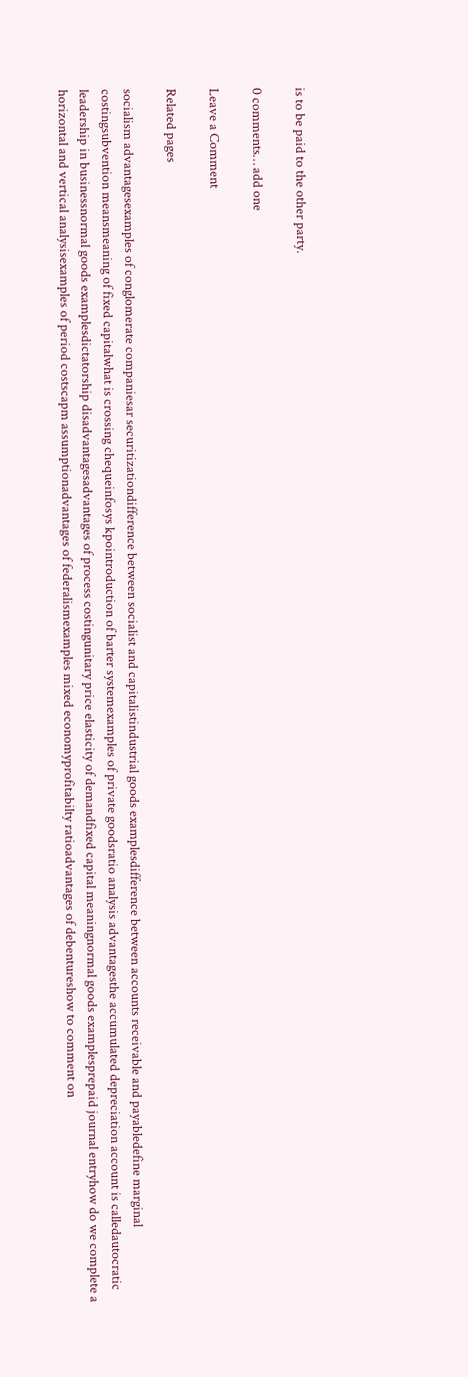is to be paid to the other party.

0 comments… add one

Leave a Comment

Related pages

socialism advantagesexamples of conglomerate companiesar securitizationdifference between socialist and capitalistindustrial goods examplesdifference between accounts receivable and payabledefine marginal costingsubvention meansmeaning of fixed capitalwhat is crossing chequeinfosys kpointroduction of barter systemexamples of private goodsratio analysis advantagesthe accumulated depreciation account is calledautocratic leadership in businessnormal goods examplesdictatorship disadvantagesadvantages of process costingunitary price elasticity of demandfixed capital meaningnormal goods examplesprepaid journal entryhow do we complete a horizontal and vertical analysisexamples of period costscapm assumptionadvantages of federalismexamples mixed economyprofitabilty ratioadvantages of debentureshow to comment on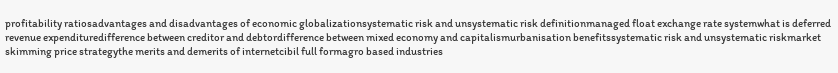profitability ratiosadvantages and disadvantages of economic globalizationsystematic risk and unsystematic risk definitionmanaged float exchange rate systemwhat is deferred revenue expendituredifference between creditor and debtordifference between mixed economy and capitalismurbanisation benefitssystematic risk and unsystematic riskmarket skimming price strategythe merits and demerits of internetcibil full formagro based industries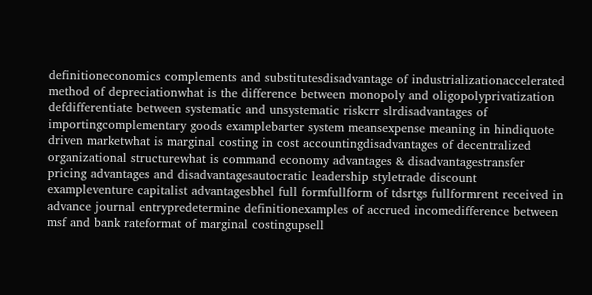definitioneconomics complements and substitutesdisadvantage of industrializationaccelerated method of depreciationwhat is the difference between monopoly and oligopolyprivatization defdifferentiate between systematic and unsystematic riskcrr slrdisadvantages of importingcomplementary goods examplebarter system meansexpense meaning in hindiquote driven marketwhat is marginal costing in cost accountingdisadvantages of decentralized organizational structurewhat is command economy advantages & disadvantagestransfer pricing advantages and disadvantagesautocratic leadership styletrade discount exampleventure capitalist advantagesbhel full formfullform of tdsrtgs fullformrent received in advance journal entrypredetermine definitionexamples of accrued incomedifference between msf and bank rateformat of marginal costingupsell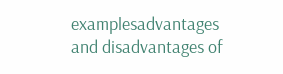examplesadvantages and disadvantages of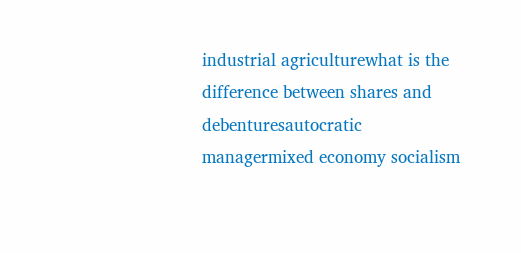industrial agriculturewhat is the difference between shares and debenturesautocratic managermixed economy socialism